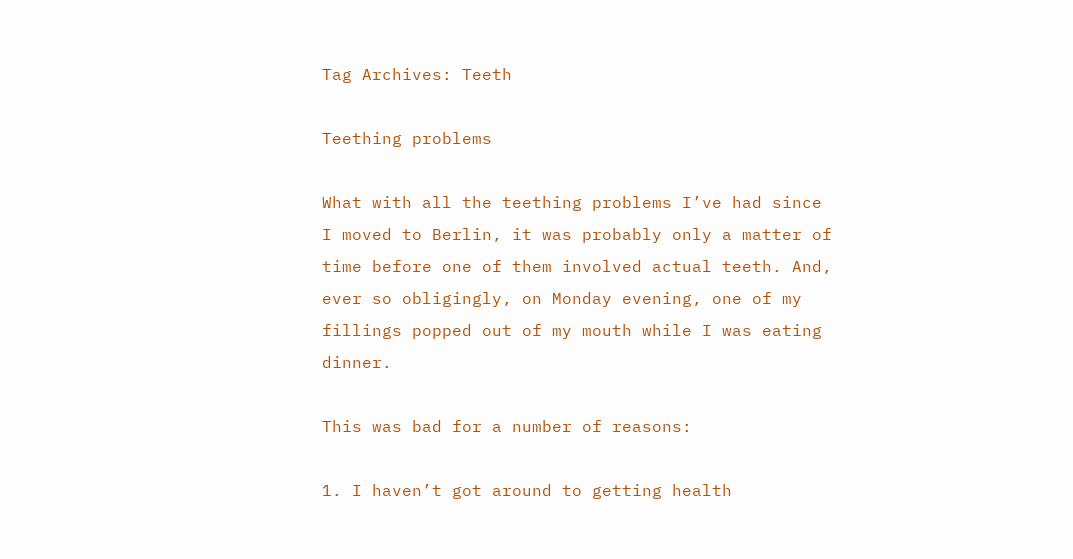Tag Archives: Teeth

Teething problems

What with all the teething problems I’ve had since I moved to Berlin, it was probably only a matter of time before one of them involved actual teeth. And, ever so obligingly, on Monday evening, one of my fillings popped out of my mouth while I was eating dinner.

This was bad for a number of reasons:

1. I haven’t got around to getting health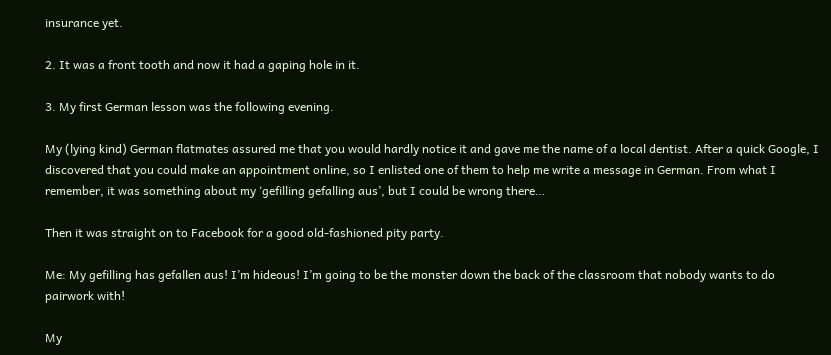insurance yet.

2. It was a front tooth and now it had a gaping hole in it.

3. My first German lesson was the following evening.

My (lying kind) German flatmates assured me that you would hardly notice it and gave me the name of a local dentist. After a quick Google, I discovered that you could make an appointment online, so I enlisted one of them to help me write a message in German. From what I remember, it was something about my ‘gefilling gefalling aus’, but I could be wrong there…

Then it was straight on to Facebook for a good old-fashioned pity party.

Me: My gefilling has gefallen aus! I’m hideous! I’m going to be the monster down the back of the classroom that nobody wants to do pairwork with!

My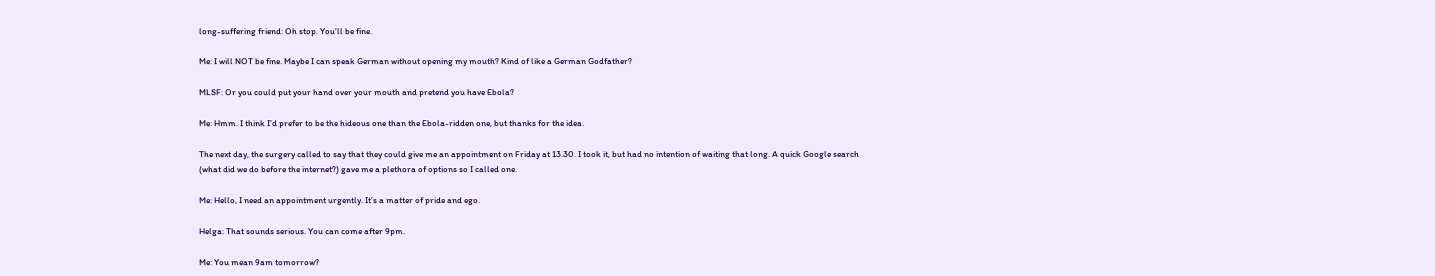long-suffering friend: Oh stop. You’ll be fine.

Me: I will NOT be fine. Maybe I can speak German without opening my mouth? Kind of like a German Godfather?

MLSF: Or you could put your hand over your mouth and pretend you have Ebola?

Me: Hmm. I think I’d prefer to be the hideous one than the Ebola-ridden one, but thanks for the idea.

The next day, the surgery called to say that they could give me an appointment on Friday at 13.30. I took it, but had no intention of waiting that long. A quick Google search (what did we do before the internet?) gave me a plethora of options so I called one.

Me: Hello, I need an appointment urgently. It’s a matter of pride and ego.

Helga: That sounds serious. You can come after 9pm.

Me: You mean 9am tomorrow?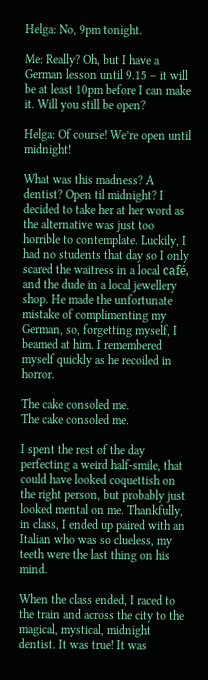Helga: No, 9pm tonight.

Me: Really? Oh, but I have a German lesson until 9.15 – it will be at least 10pm before I can make it. Will you still be open?

Helga: Of course! We’re open until midnight!

What was this madness? A dentist? Open til midnight? I decided to take her at her word as the alternative was just too horrible to contemplate. Luckily, I had no students that day so I only scared the waitress in a local café, and the dude in a local jewellery shop. He made the unfortunate mistake of complimenting my German, so, forgetting myself, I beamed at him. I remembered myself quickly as he recoiled in horror.

The cake consoled me.
The cake consoled me.

I spent the rest of the day perfecting a weird half-smile, that could have looked coquettish on the right person, but probably just looked mental on me. Thankfully, in class, I ended up paired with an Italian who was so clueless, my teeth were the last thing on his mind.

When the class ended, I raced to the train and across the city to the magical, mystical, midnight dentist. It was true! It was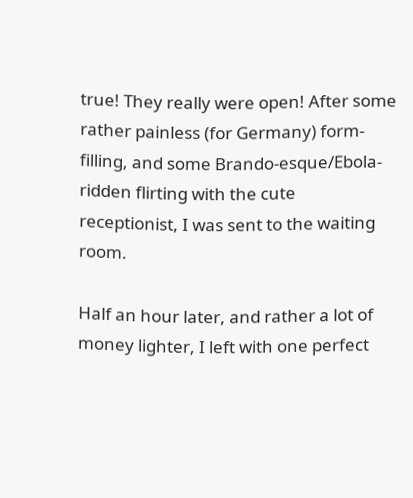true! They really were open! After some rather painless (for Germany) form-filling, and some Brando-esque/Ebola-ridden flirting with the cute receptionist, I was sent to the waiting room.

Half an hour later, and rather a lot of money lighter, I left with one perfect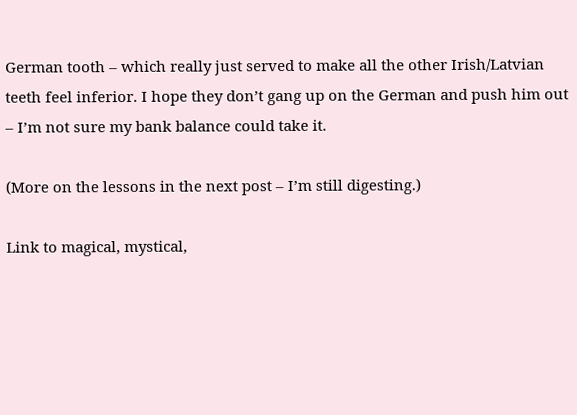German tooth – which really just served to make all the other Irish/Latvian teeth feel inferior. I hope they don’t gang up on the German and push him out – I’m not sure my bank balance could take it.

(More on the lessons in the next post – I’m still digesting.)

Link to magical, mystical,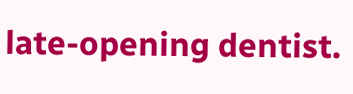late-opening dentist.